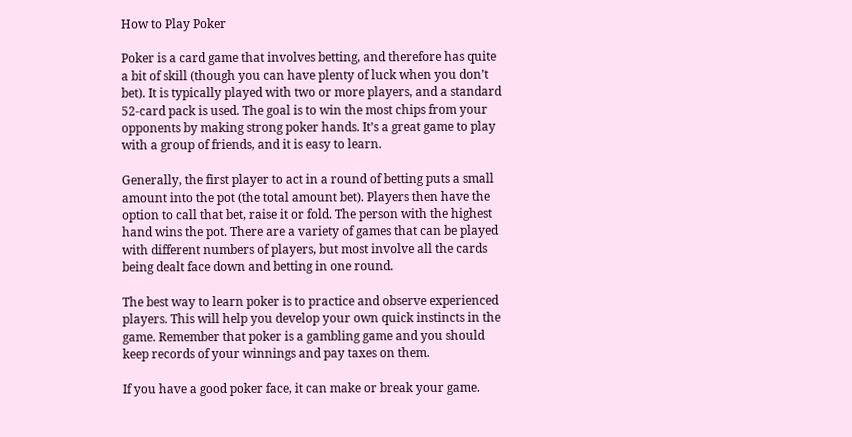How to Play Poker

Poker is a card game that involves betting, and therefore has quite a bit of skill (though you can have plenty of luck when you don’t bet). It is typically played with two or more players, and a standard 52-card pack is used. The goal is to win the most chips from your opponents by making strong poker hands. It’s a great game to play with a group of friends, and it is easy to learn.

Generally, the first player to act in a round of betting puts a small amount into the pot (the total amount bet). Players then have the option to call that bet, raise it or fold. The person with the highest hand wins the pot. There are a variety of games that can be played with different numbers of players, but most involve all the cards being dealt face down and betting in one round.

The best way to learn poker is to practice and observe experienced players. This will help you develop your own quick instincts in the game. Remember that poker is a gambling game and you should keep records of your winnings and pay taxes on them.

If you have a good poker face, it can make or break your game.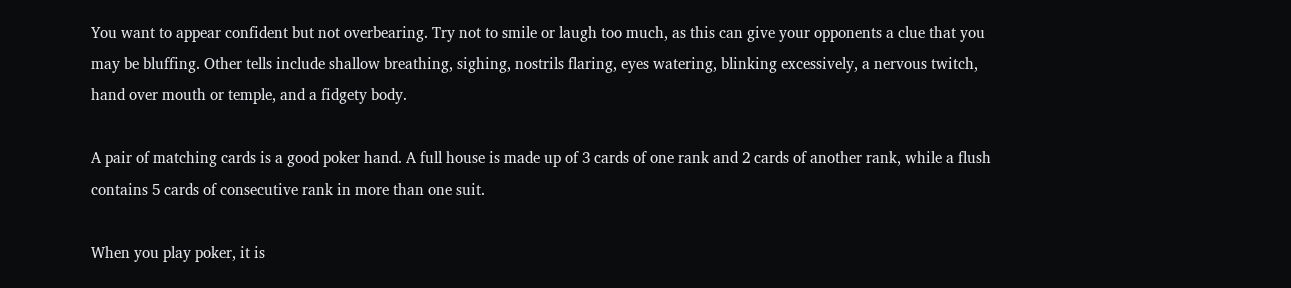You want to appear confident but not overbearing. Try not to smile or laugh too much, as this can give your opponents a clue that you may be bluffing. Other tells include shallow breathing, sighing, nostrils flaring, eyes watering, blinking excessively, a nervous twitch, hand over mouth or temple, and a fidgety body.

A pair of matching cards is a good poker hand. A full house is made up of 3 cards of one rank and 2 cards of another rank, while a flush contains 5 cards of consecutive rank in more than one suit.

When you play poker, it is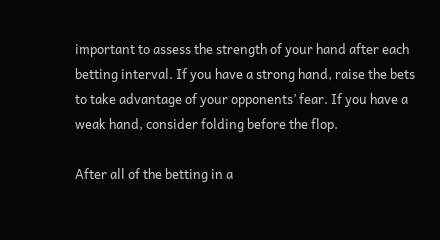important to assess the strength of your hand after each betting interval. If you have a strong hand, raise the bets to take advantage of your opponents’ fear. If you have a weak hand, consider folding before the flop.

After all of the betting in a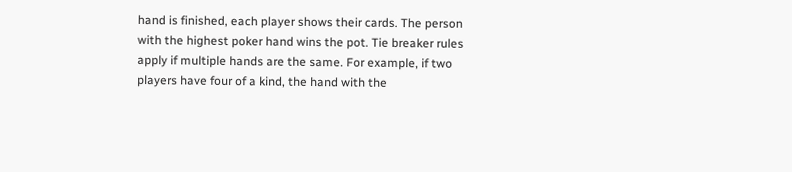hand is finished, each player shows their cards. The person with the highest poker hand wins the pot. Tie breaker rules apply if multiple hands are the same. For example, if two players have four of a kind, the hand with the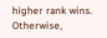higher rank wins. Otherwise,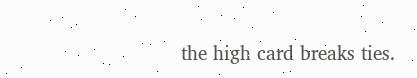the high card breaks ties.